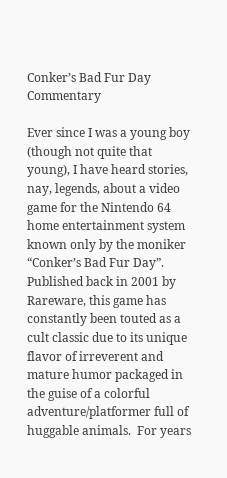Conker’s Bad Fur Day Commentary

Ever since I was a young boy (though not quite that young), I have heard stories, nay, legends, about a video game for the Nintendo 64 home entertainment system known only by the moniker “Conker’s Bad Fur Day”.  Published back in 2001 by Rareware, this game has constantly been touted as a cult classic due to its unique flavor of irreverent and mature humor packaged in the guise of a colorful adventure/platformer full of huggable animals.  For years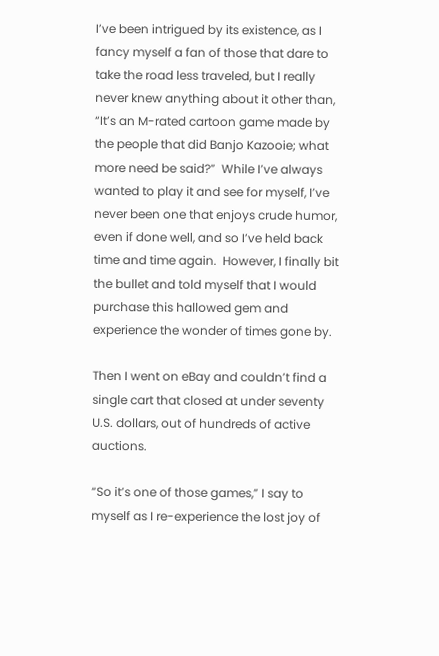I’ve been intrigued by its existence, as I fancy myself a fan of those that dare to take the road less traveled, but I really never knew anything about it other than, “It’s an M-rated cartoon game made by the people that did Banjo Kazooie; what more need be said?”  While I’ve always wanted to play it and see for myself, I’ve never been one that enjoys crude humor, even if done well, and so I’ve held back time and time again.  However, I finally bit the bullet and told myself that I would purchase this hallowed gem and experience the wonder of times gone by.

Then I went on eBay and couldn’t find a single cart that closed at under seventy U.S. dollars, out of hundreds of active auctions.

“So it’s one of those games,” I say to myself as I re-experience the lost joy of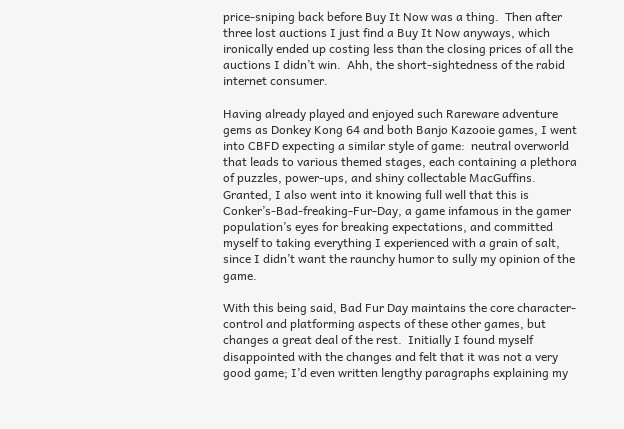price-sniping back before Buy It Now was a thing.  Then after three lost auctions I just find a Buy It Now anyways, which ironically ended up costing less than the closing prices of all the auctions I didn’t win.  Ahh, the short-sightedness of the rabid internet consumer.

Having already played and enjoyed such Rareware adventure gems as Donkey Kong 64 and both Banjo Kazooie games, I went into CBFD expecting a similar style of game:  neutral overworld that leads to various themed stages, each containing a plethora of puzzles, power-ups, and shiny collectable MacGuffins.  Granted, I also went into it knowing full well that this is Conker’s-Bad-freaking-Fur-Day, a game infamous in the gamer population’s eyes for breaking expectations, and committed myself to taking everything I experienced with a grain of salt, since I didn’t want the raunchy humor to sully my opinion of the game.

With this being said, Bad Fur Day maintains the core character-control and platforming aspects of these other games, but changes a great deal of the rest.  Initially I found myself disappointed with the changes and felt that it was not a very good game; I’d even written lengthy paragraphs explaining my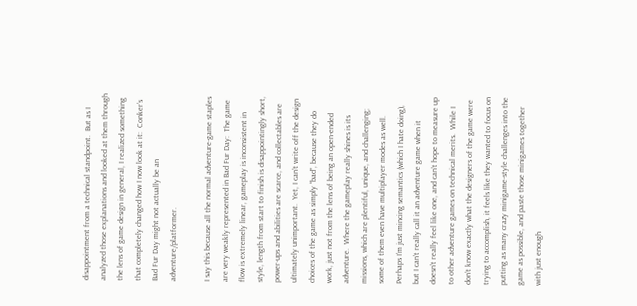disappointment from a technical standpoint.  But as I analyzed those explanations and looked at them through the lens of game design in general, I realized something that completely changed how I now look at it:  Conker’s Bad Fur Day might not actually be an adventure/platformer.

I say this because all the normal adventure-game staples are very weakly represented in Bad Fur Day:  The game flow is extremely linear, gameplay is inconsistent in style, length from start to finish is disappointingly short, power-ups and abilities are scarce, and collectables are ultimately unimportant.  Yet, I can’t write off the design choices of the game as simply “bad”, because they do work, just not from the lens of being an open-ended adventure.  Where the gameplay really shines is its missions, which are plentiful, unique, and challenging; some of them even have multiplayer modes as well.  Perhaps I’m just mincing semantics (which I hate doing), but I can’t really call it an adventure game when it doesn’t really feel like one, and can’t hope to measure up to other adventure games on technical merits.  While I don’t know exactly what the designers of the game were trying to accomplish, it feels like they wanted to focus on putting as many crazy minigame-style challenges into the game as possible, and paste those minigames together with just enough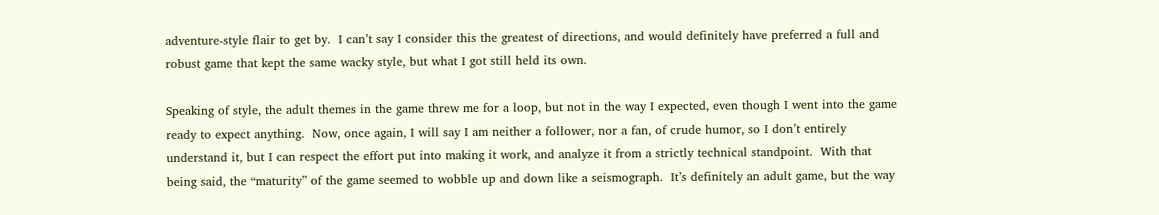adventure-style flair to get by.  I can’t say I consider this the greatest of directions, and would definitely have preferred a full and robust game that kept the same wacky style, but what I got still held its own.

Speaking of style, the adult themes in the game threw me for a loop, but not in the way I expected, even though I went into the game ready to expect anything.  Now, once again, I will say I am neither a follower, nor a fan, of crude humor, so I don’t entirely understand it, but I can respect the effort put into making it work, and analyze it from a strictly technical standpoint.  With that being said, the “maturity” of the game seemed to wobble up and down like a seismograph.  It’s definitely an adult game, but the way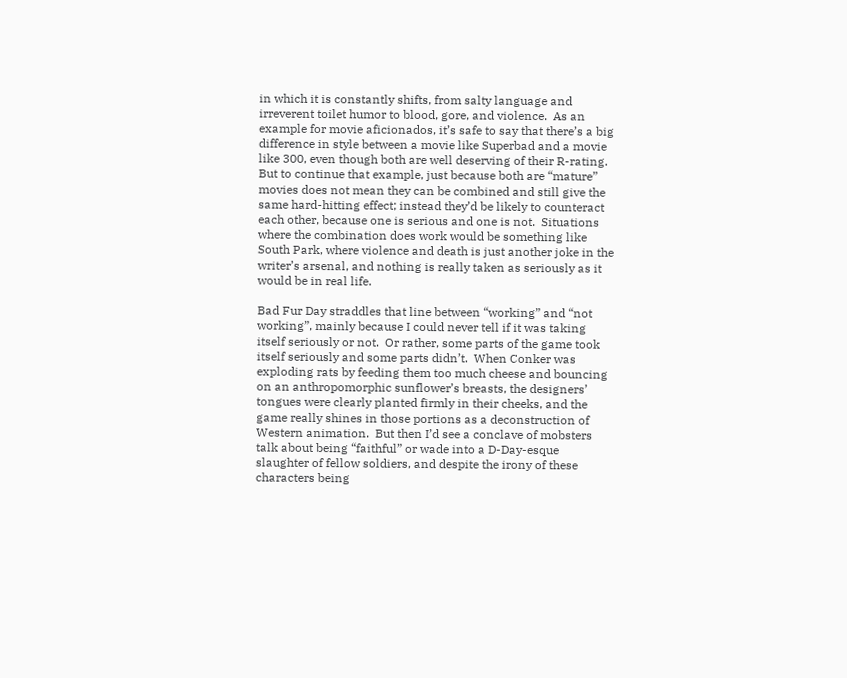in which it is constantly shifts, from salty language and irreverent toilet humor to blood, gore, and violence.  As an example for movie aficionados, it’s safe to say that there’s a big difference in style between a movie like Superbad and a movie like 300, even though both are well deserving of their R-rating.  But to continue that example, just because both are “mature” movies does not mean they can be combined and still give the same hard-hitting effect; instead they’d be likely to counteract each other, because one is serious and one is not.  Situations where the combination does work would be something like South Park, where violence and death is just another joke in the writer’s arsenal, and nothing is really taken as seriously as it would be in real life.

Bad Fur Day straddles that line between “working” and “not working”, mainly because I could never tell if it was taking itself seriously or not.  Or rather, some parts of the game took itself seriously and some parts didn’t.  When Conker was exploding rats by feeding them too much cheese and bouncing on an anthropomorphic sunflower’s breasts, the designers’ tongues were clearly planted firmly in their cheeks, and the game really shines in those portions as a deconstruction of Western animation.  But then I’d see a conclave of mobsters talk about being “faithful” or wade into a D-Day-esque slaughter of fellow soldiers, and despite the irony of these characters being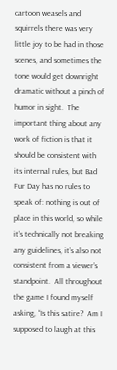cartoon weasels and squirrels there was very little joy to be had in those scenes, and sometimes the tone would get downright dramatic without a pinch of humor in sight.  The important thing about any work of fiction is that it should be consistent with its internal rules, but Bad Fur Day has no rules to speak of: nothing is out of place in this world, so while it’s technically not breaking any guidelines, it’s also not consistent from a viewer’s standpoint.  All throughout the game I found myself asking, “Is this satire?  Am I supposed to laugh at this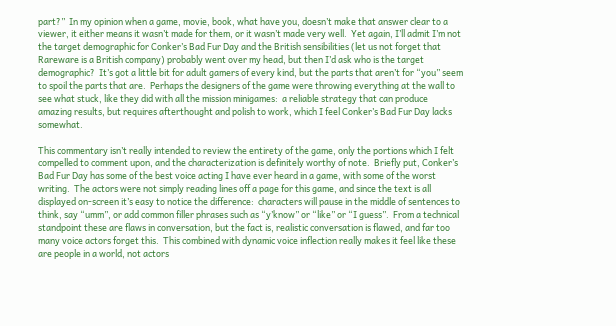part?”  In my opinion when a game, movie, book, what have you, doesn’t make that answer clear to a viewer, it either means it wasn’t made for them, or it wasn’t made very well.  Yet again, I’ll admit I’m not the target demographic for Conker’s Bad Fur Day and the British sensibilities (let us not forget that Rareware is a British company) probably went over my head, but then I’d ask who is the target demographic?  It’s got a little bit for adult gamers of every kind, but the parts that aren’t for “you” seem to spoil the parts that are.  Perhaps the designers of the game were throwing everything at the wall to see what stuck, like they did with all the mission minigames:  a reliable strategy that can produce amazing results, but requires afterthought and polish to work, which I feel Conker’s Bad Fur Day lacks somewhat.

This commentary isn’t really intended to review the entirety of the game, only the portions which I felt compelled to comment upon, and the characterization is definitely worthy of note.  Briefly put, Conker’s Bad Fur Day has some of the best voice acting I have ever heard in a game, with some of the worst writing.  The actors were not simply reading lines off a page for this game, and since the text is all displayed on-screen it’s easy to notice the difference:  characters will pause in the middle of sentences to think, say “umm”, or add common filler phrases such as “y’know” or “like” or “I guess”.  From a technical standpoint these are flaws in conversation, but the fact is, realistic conversation is flawed, and far too many voice actors forget this.  This combined with dynamic voice inflection really makes it feel like these are people in a world, not actors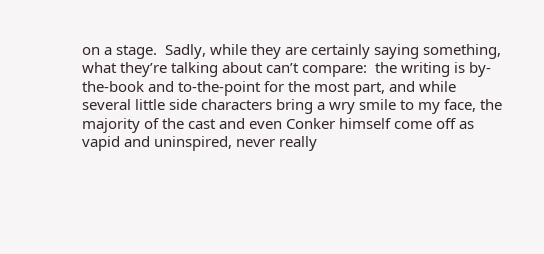on a stage.  Sadly, while they are certainly saying something, what they’re talking about can’t compare:  the writing is by-the-book and to-the-point for the most part, and while several little side characters bring a wry smile to my face, the majority of the cast and even Conker himself come off as vapid and uninspired, never really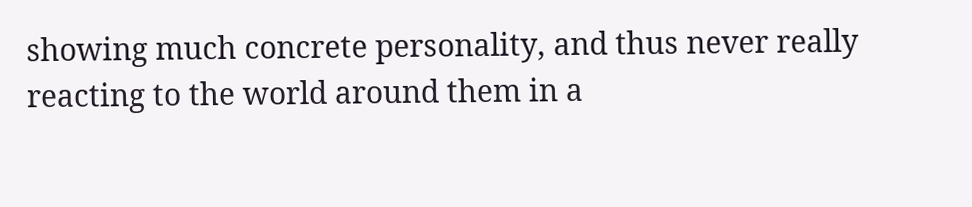showing much concrete personality, and thus never really reacting to the world around them in a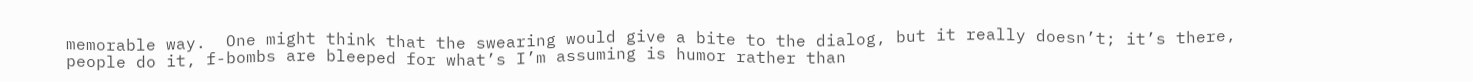memorable way.  One might think that the swearing would give a bite to the dialog, but it really doesn’t; it’s there, people do it, f-bombs are bleeped for what’s I’m assuming is humor rather than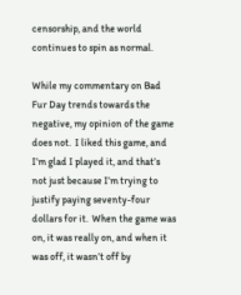censorship, and the world continues to spin as normal.

While my commentary on Bad Fur Day trends towards the negative, my opinion of the game does not.  I liked this game, and I’m glad I played it, and that’s not just because I’m trying to justify paying seventy-four dollars for it.  When the game was on, it was really on, and when it was off, it wasn’t off by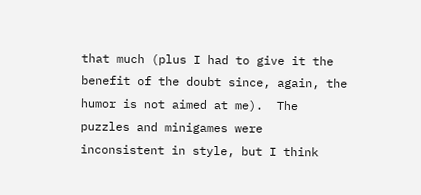that much (plus I had to give it the benefit of the doubt since, again, the humor is not aimed at me).  The puzzles and minigames were inconsistent in style, but I think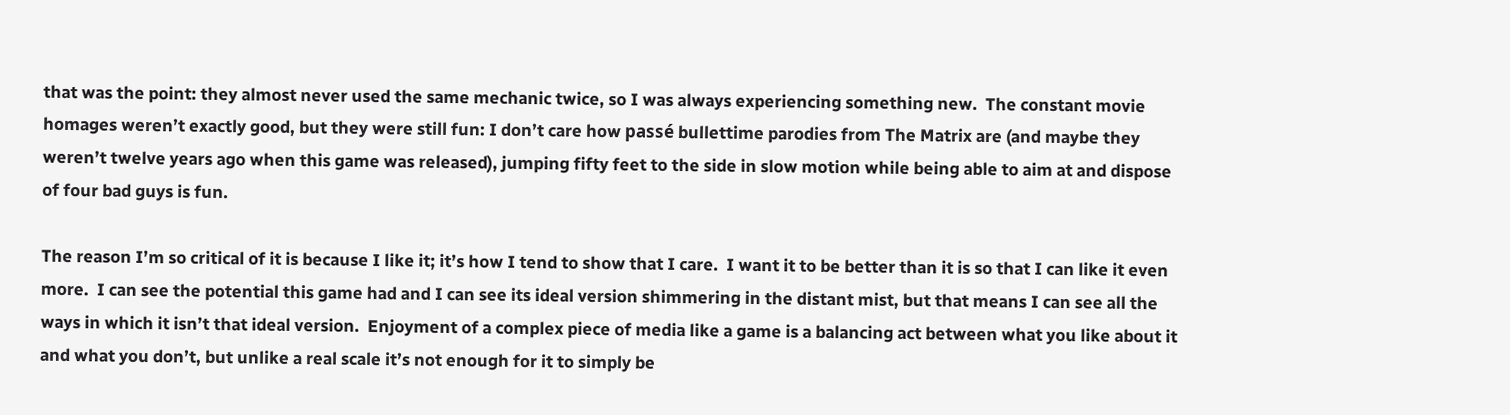that was the point: they almost never used the same mechanic twice, so I was always experiencing something new.  The constant movie homages weren’t exactly good, but they were still fun: I don’t care how passé bullettime parodies from The Matrix are (and maybe they weren’t twelve years ago when this game was released), jumping fifty feet to the side in slow motion while being able to aim at and dispose of four bad guys is fun.

The reason I’m so critical of it is because I like it; it’s how I tend to show that I care.  I want it to be better than it is so that I can like it even more.  I can see the potential this game had and I can see its ideal version shimmering in the distant mist, but that means I can see all the ways in which it isn’t that ideal version.  Enjoyment of a complex piece of media like a game is a balancing act between what you like about it and what you don’t, but unlike a real scale it’s not enough for it to simply be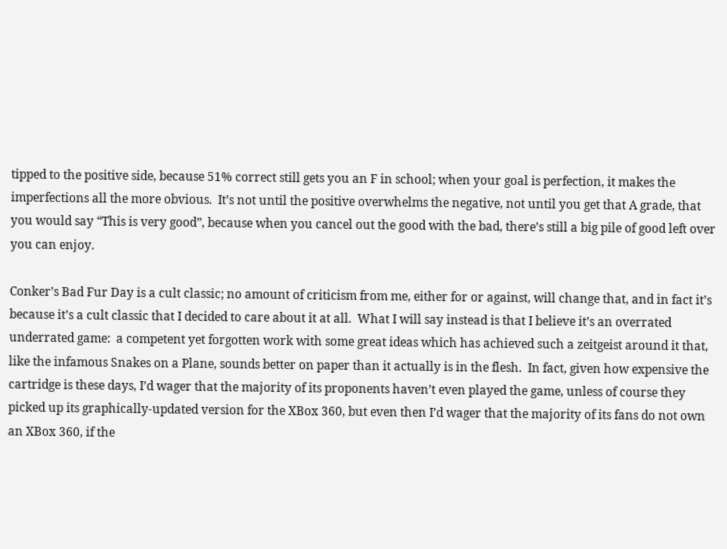tipped to the positive side, because 51% correct still gets you an F in school; when your goal is perfection, it makes the imperfections all the more obvious.  It’s not until the positive overwhelms the negative, not until you get that A grade, that you would say “This is very good”, because when you cancel out the good with the bad, there’s still a big pile of good left over you can enjoy.

Conker’s Bad Fur Day is a cult classic; no amount of criticism from me, either for or against, will change that, and in fact it’s because it’s a cult classic that I decided to care about it at all.  What I will say instead is that I believe it’s an overrated underrated game:  a competent yet forgotten work with some great ideas which has achieved such a zeitgeist around it that, like the infamous Snakes on a Plane, sounds better on paper than it actually is in the flesh.  In fact, given how expensive the cartridge is these days, I’d wager that the majority of its proponents haven’t even played the game, unless of course they picked up its graphically-updated version for the XBox 360, but even then I’d wager that the majority of its fans do not own an XBox 360, if the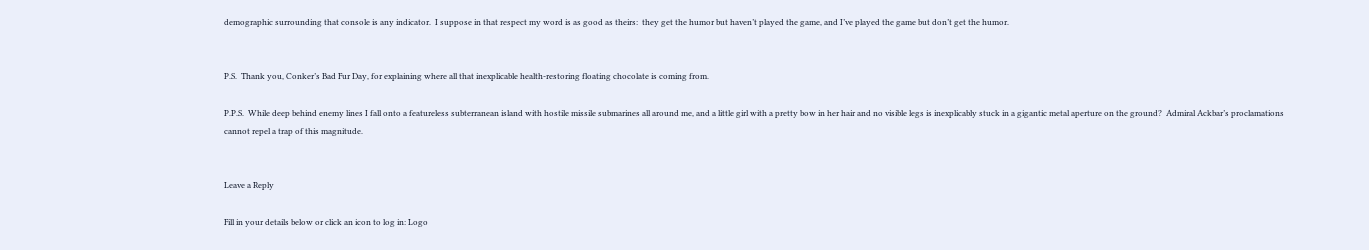demographic surrounding that console is any indicator.  I suppose in that respect my word is as good as theirs:  they get the humor but haven’t played the game, and I’ve played the game but don’t get the humor.


P.S.  Thank you, Conker’s Bad Fur Day, for explaining where all that inexplicable health-restoring floating chocolate is coming from.

P.P.S.  While deep behind enemy lines I fall onto a featureless subterranean island with hostile missile submarines all around me, and a little girl with a pretty bow in her hair and no visible legs is inexplicably stuck in a gigantic metal aperture on the ground?  Admiral Ackbar’s proclamations cannot repel a trap of this magnitude.


Leave a Reply

Fill in your details below or click an icon to log in: Logo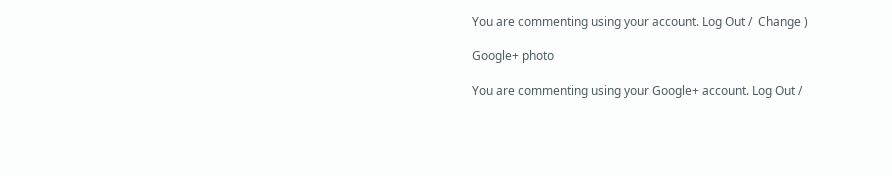You are commenting using your account. Log Out /  Change )

Google+ photo

You are commenting using your Google+ account. Log Out /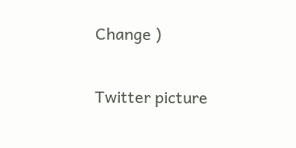Change )

Twitter picture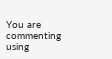You are commenting using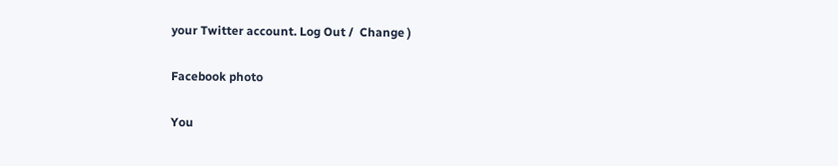your Twitter account. Log Out /  Change )

Facebook photo

You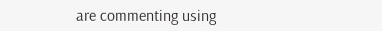are commenting using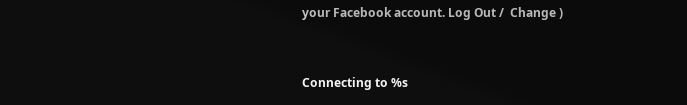your Facebook account. Log Out /  Change )


Connecting to %s